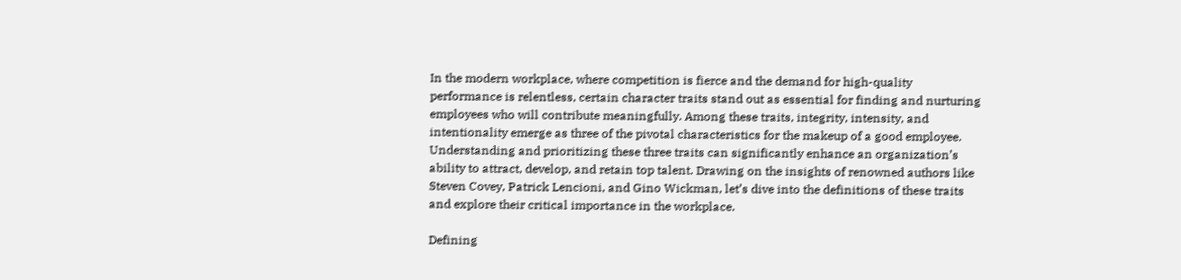In the modern workplace, where competition is fierce and the demand for high-quality performance is relentless, certain character traits stand out as essential for finding and nurturing employees who will contribute meaningfully. Among these traits, integrity, intensity, and intentionality emerge as three of the pivotal characteristics for the makeup of a good employee. Understanding and prioritizing these three traits can significantly enhance an organization’s ability to attract, develop, and retain top talent. Drawing on the insights of renowned authors like Steven Covey, Patrick Lencioni, and Gino Wickman, let’s dive into the definitions of these traits and explore their critical importance in the workplace.

Defining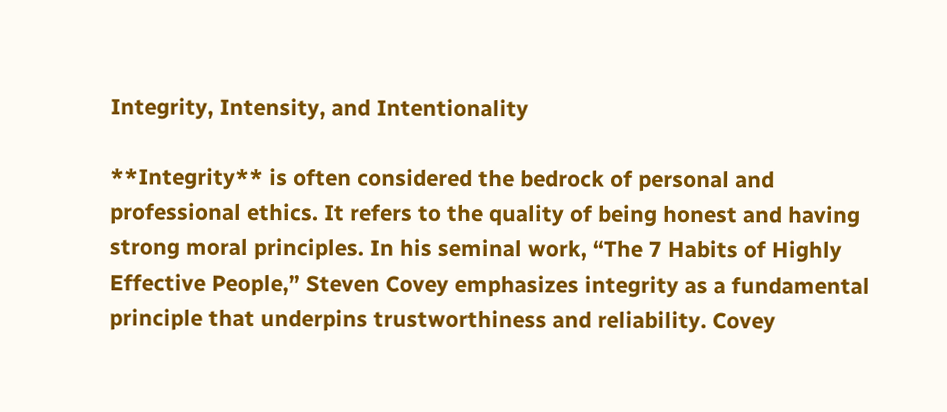Integrity, Intensity, and Intentionality

**Integrity** is often considered the bedrock of personal and professional ethics. It refers to the quality of being honest and having strong moral principles. In his seminal work, “The 7 Habits of Highly Effective People,” Steven Covey emphasizes integrity as a fundamental principle that underpins trustworthiness and reliability. Covey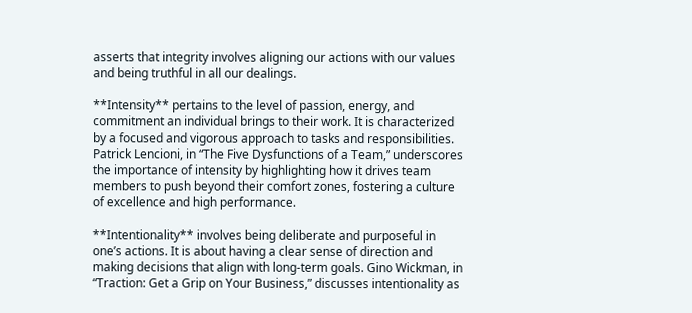asserts that integrity involves aligning our actions with our values and being truthful in all our dealings.

**Intensity** pertains to the level of passion, energy, and commitment an individual brings to their work. It is characterized by a focused and vigorous approach to tasks and responsibilities. Patrick Lencioni, in “The Five Dysfunctions of a Team,” underscores the importance of intensity by highlighting how it drives team members to push beyond their comfort zones, fostering a culture of excellence and high performance.

**Intentionality** involves being deliberate and purposeful in one’s actions. It is about having a clear sense of direction and making decisions that align with long-term goals. Gino Wickman, in “Traction: Get a Grip on Your Business,” discusses intentionality as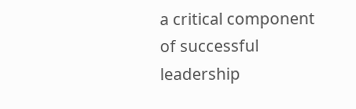a critical component of successful leadership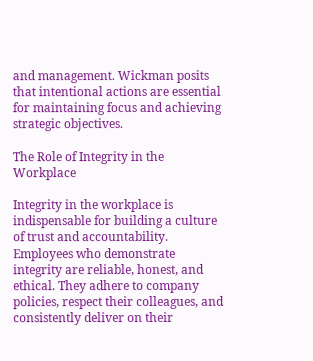and management. Wickman posits that intentional actions are essential for maintaining focus and achieving strategic objectives.

The Role of Integrity in the Workplace

Integrity in the workplace is indispensable for building a culture of trust and accountability. Employees who demonstrate integrity are reliable, honest, and ethical. They adhere to company policies, respect their colleagues, and consistently deliver on their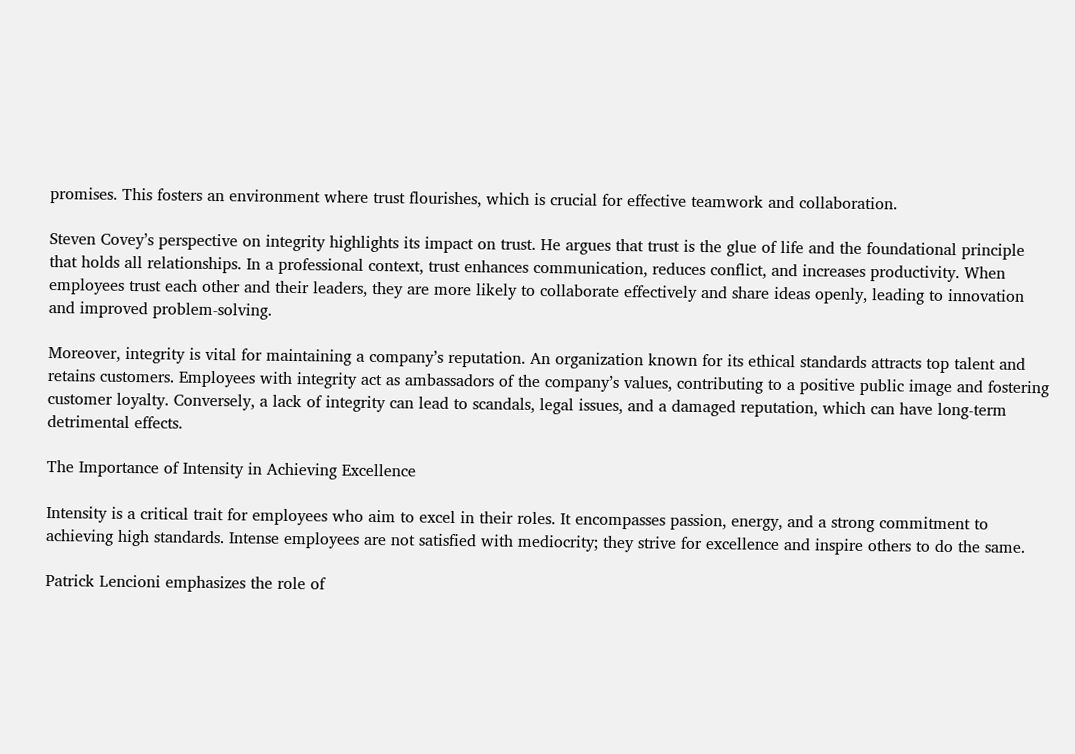promises. This fosters an environment where trust flourishes, which is crucial for effective teamwork and collaboration.

Steven Covey’s perspective on integrity highlights its impact on trust. He argues that trust is the glue of life and the foundational principle that holds all relationships. In a professional context, trust enhances communication, reduces conflict, and increases productivity. When employees trust each other and their leaders, they are more likely to collaborate effectively and share ideas openly, leading to innovation and improved problem-solving.

Moreover, integrity is vital for maintaining a company’s reputation. An organization known for its ethical standards attracts top talent and retains customers. Employees with integrity act as ambassadors of the company’s values, contributing to a positive public image and fostering customer loyalty. Conversely, a lack of integrity can lead to scandals, legal issues, and a damaged reputation, which can have long-term detrimental effects.

The Importance of Intensity in Achieving Excellence

Intensity is a critical trait for employees who aim to excel in their roles. It encompasses passion, energy, and a strong commitment to achieving high standards. Intense employees are not satisfied with mediocrity; they strive for excellence and inspire others to do the same.

Patrick Lencioni emphasizes the role of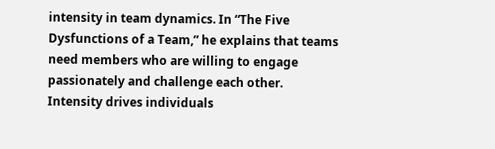intensity in team dynamics. In “The Five Dysfunctions of a Team,” he explains that teams need members who are willing to engage passionately and challenge each other. Intensity drives individuals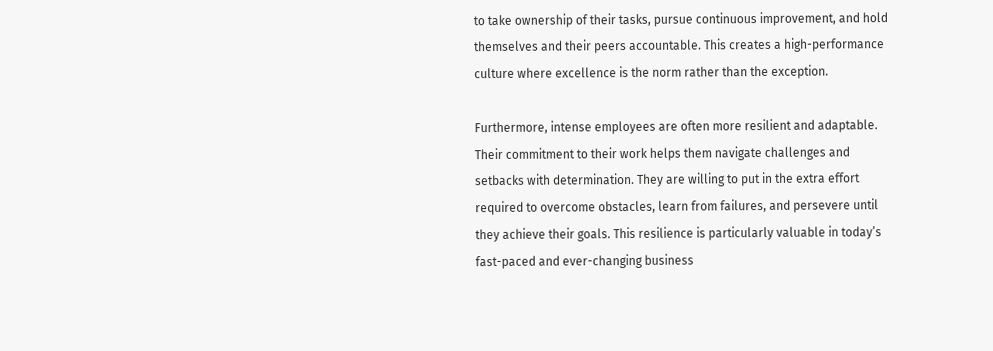to take ownership of their tasks, pursue continuous improvement, and hold themselves and their peers accountable. This creates a high-performance culture where excellence is the norm rather than the exception.

Furthermore, intense employees are often more resilient and adaptable. Their commitment to their work helps them navigate challenges and setbacks with determination. They are willing to put in the extra effort required to overcome obstacles, learn from failures, and persevere until they achieve their goals. This resilience is particularly valuable in today’s fast-paced and ever-changing business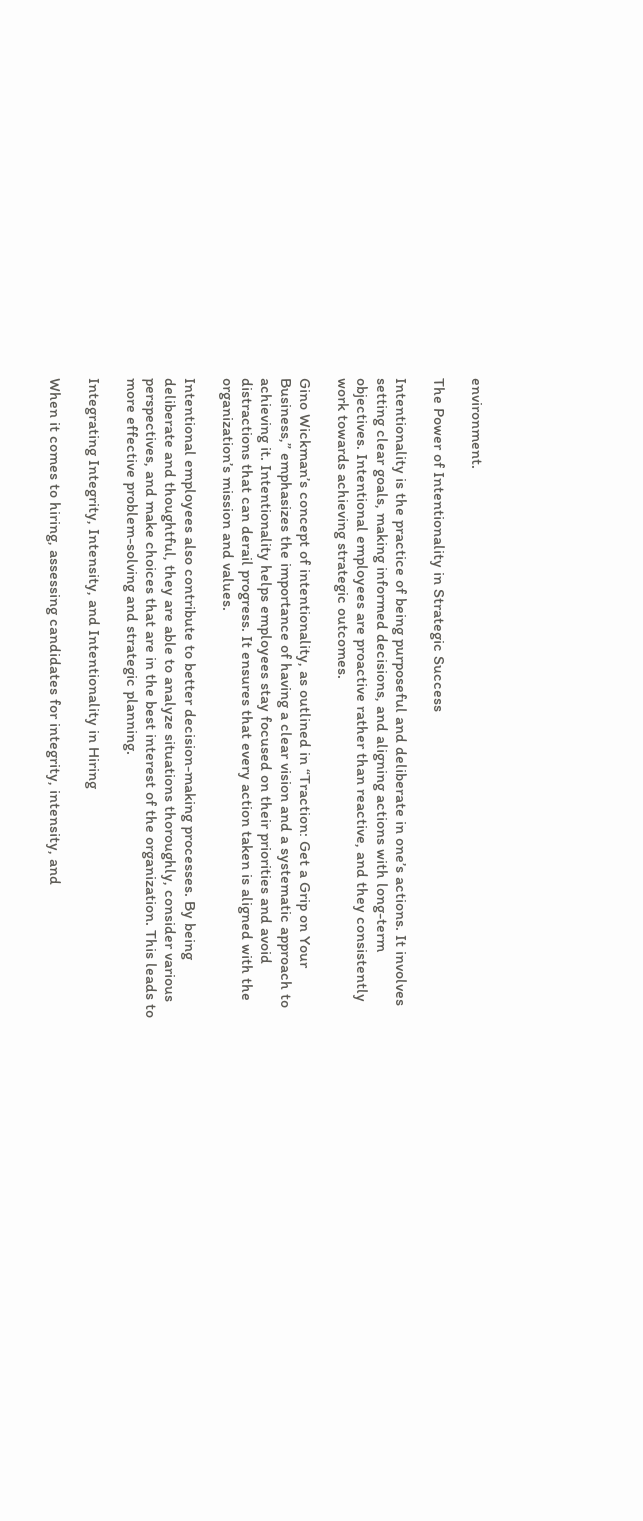environment.

The Power of Intentionality in Strategic Success

Intentionality is the practice of being purposeful and deliberate in one’s actions. It involves setting clear goals, making informed decisions, and aligning actions with long-term objectives. Intentional employees are proactive rather than reactive, and they consistently work towards achieving strategic outcomes.

Gino Wickman’s concept of intentionality, as outlined in “Traction: Get a Grip on Your Business,” emphasizes the importance of having a clear vision and a systematic approach to achieving it. Intentionality helps employees stay focused on their priorities and avoid distractions that can derail progress. It ensures that every action taken is aligned with the organization’s mission and values.

Intentional employees also contribute to better decision-making processes. By being deliberate and thoughtful, they are able to analyze situations thoroughly, consider various perspectives, and make choices that are in the best interest of the organization. This leads to more effective problem-solving and strategic planning.

Integrating Integrity, Intensity, and Intentionality in Hiring

When it comes to hiring, assessing candidates for integrity, intensity, and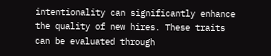intentionality can significantly enhance the quality of new hires. These traits can be evaluated through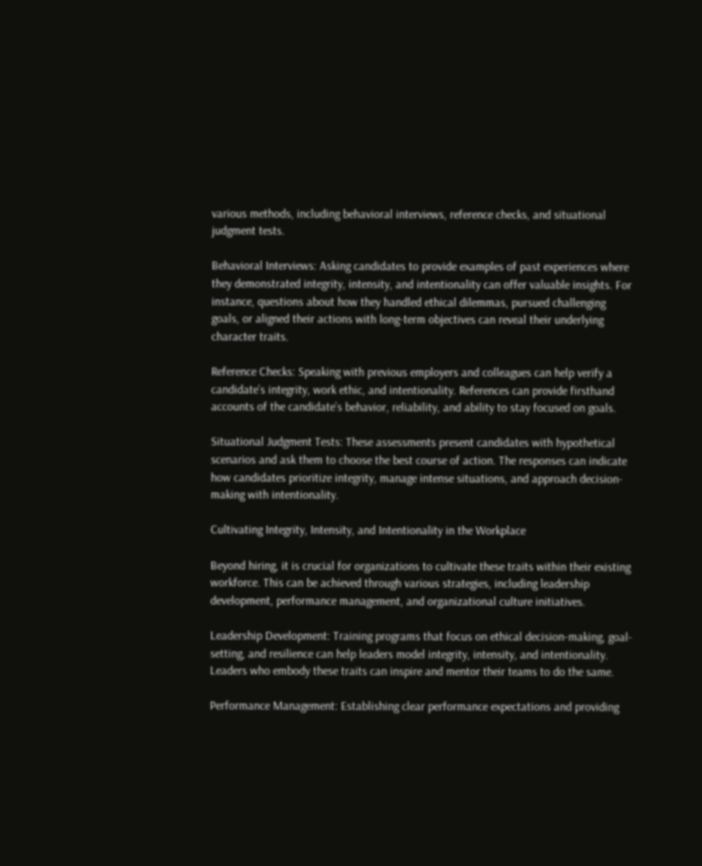various methods, including behavioral interviews, reference checks, and situational judgment tests.

Behavioral Interviews: Asking candidates to provide examples of past experiences where they demonstrated integrity, intensity, and intentionality can offer valuable insights. For instance, questions about how they handled ethical dilemmas, pursued challenging goals, or aligned their actions with long-term objectives can reveal their underlying character traits.

Reference Checks: Speaking with previous employers and colleagues can help verify a candidate’s integrity, work ethic, and intentionality. References can provide firsthand accounts of the candidate’s behavior, reliability, and ability to stay focused on goals.

Situational Judgment Tests: These assessments present candidates with hypothetical scenarios and ask them to choose the best course of action. The responses can indicate how candidates prioritize integrity, manage intense situations, and approach decision-making with intentionality.

Cultivating Integrity, Intensity, and Intentionality in the Workplace

Beyond hiring, it is crucial for organizations to cultivate these traits within their existing workforce. This can be achieved through various strategies, including leadership development, performance management, and organizational culture initiatives.

Leadership Development: Training programs that focus on ethical decision-making, goal-setting, and resilience can help leaders model integrity, intensity, and intentionality. Leaders who embody these traits can inspire and mentor their teams to do the same.

Performance Management: Establishing clear performance expectations and providing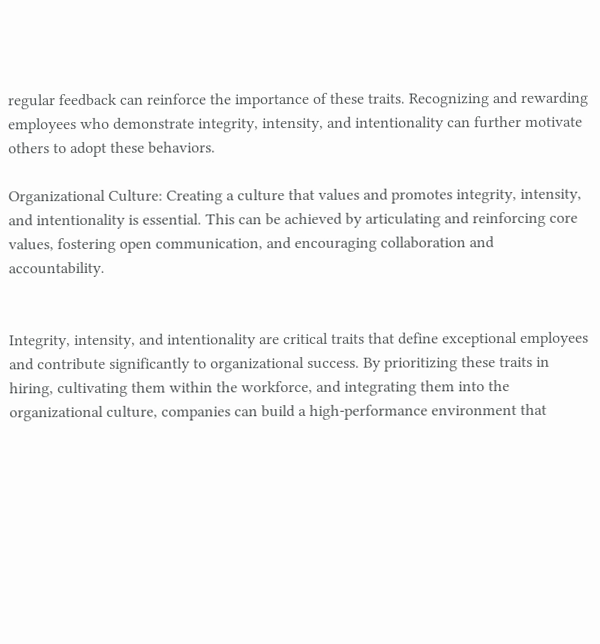regular feedback can reinforce the importance of these traits. Recognizing and rewarding employees who demonstrate integrity, intensity, and intentionality can further motivate others to adopt these behaviors.

Organizational Culture: Creating a culture that values and promotes integrity, intensity, and intentionality is essential. This can be achieved by articulating and reinforcing core values, fostering open communication, and encouraging collaboration and accountability.


Integrity, intensity, and intentionality are critical traits that define exceptional employees and contribute significantly to organizational success. By prioritizing these traits in hiring, cultivating them within the workforce, and integrating them into the organizational culture, companies can build a high-performance environment that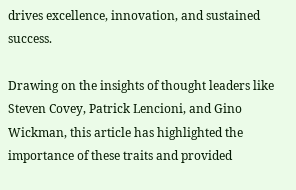drives excellence, innovation, and sustained success.

Drawing on the insights of thought leaders like Steven Covey, Patrick Lencioni, and Gino Wickman, this article has highlighted the importance of these traits and provided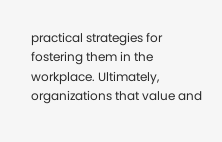practical strategies for fostering them in the workplace. Ultimately, organizations that value and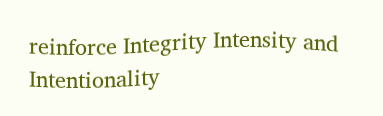reinforce Integrity Intensity and Intentionality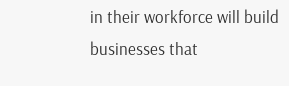in their workforce will build businesses that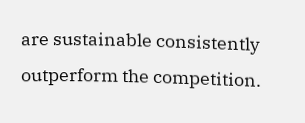are sustainable consistently outperform the competition.